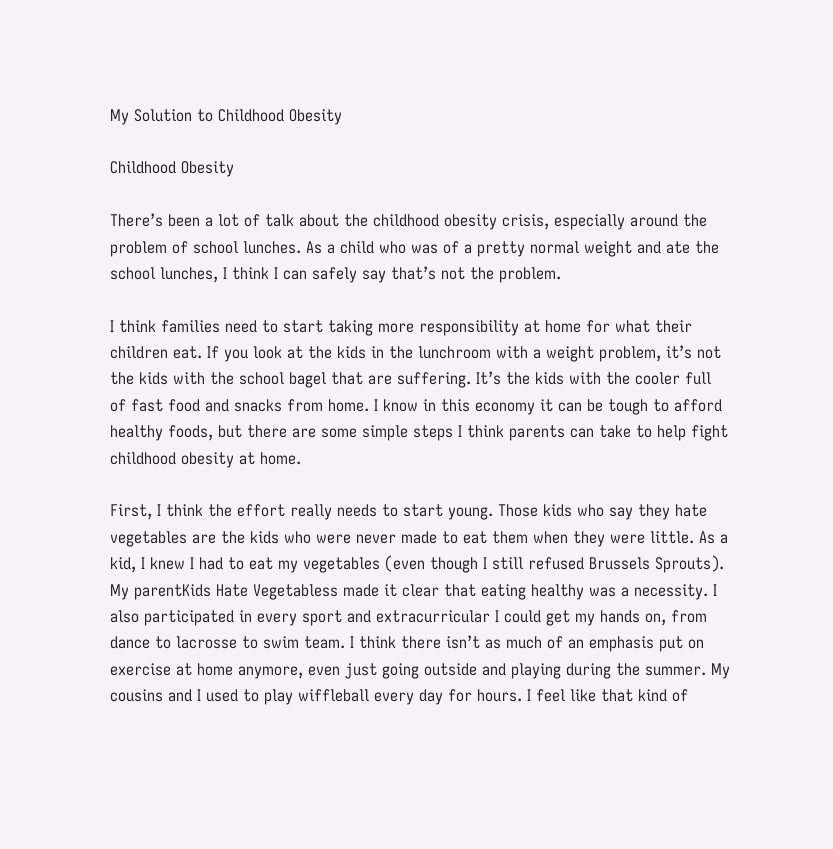My Solution to Childhood Obesity

Childhood Obesity

There’s been a lot of talk about the childhood obesity crisis, especially around the problem of school lunches. As a child who was of a pretty normal weight and ate the school lunches, I think I can safely say that’s not the problem.

I think families need to start taking more responsibility at home for what their children eat. If you look at the kids in the lunchroom with a weight problem, it’s not the kids with the school bagel that are suffering. It’s the kids with the cooler full of fast food and snacks from home. I know in this economy it can be tough to afford healthy foods, but there are some simple steps I think parents can take to help fight childhood obesity at home.

First, I think the effort really needs to start young. Those kids who say they hate vegetables are the kids who were never made to eat them when they were little. As a kid, I knew I had to eat my vegetables (even though I still refused Brussels Sprouts). My parentKids Hate Vegetabless made it clear that eating healthy was a necessity. I also participated in every sport and extracurricular I could get my hands on, from dance to lacrosse to swim team. I think there isn’t as much of an emphasis put on exercise at home anymore, even just going outside and playing during the summer. My cousins and I used to play wiffleball every day for hours. I feel like that kind of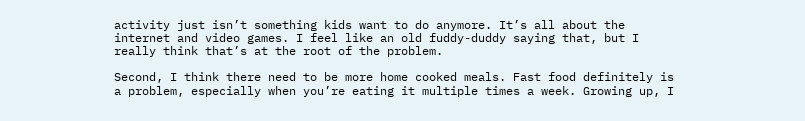activity just isn’t something kids want to do anymore. It’s all about the internet and video games. I feel like an old fuddy-duddy saying that, but I really think that’s at the root of the problem.

Second, I think there need to be more home cooked meals. Fast food definitely is a problem, especially when you’re eating it multiple times a week. Growing up, I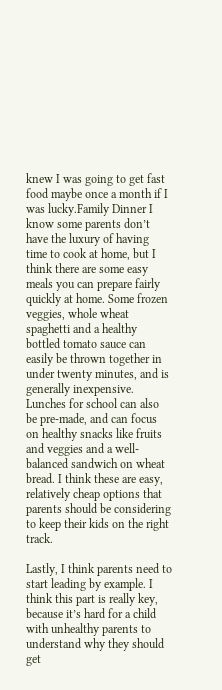knew I was going to get fast food maybe once a month if I was lucky.Family Dinner I know some parents don’t have the luxury of having time to cook at home, but I think there are some easy meals you can prepare fairly quickly at home. Some frozen veggies, whole wheat spaghetti and a healthy bottled tomato sauce can easily be thrown together in under twenty minutes, and is generally inexpensive. Lunches for school can also be pre-made, and can focus on healthy snacks like fruits and veggies and a well-balanced sandwich on wheat bread. I think these are easy, relatively cheap options that parents should be considering to keep their kids on the right track.

Lastly, I think parents need to start leading by example. I think this part is really key, because it’s hard for a child with unhealthy parents to understand why they should get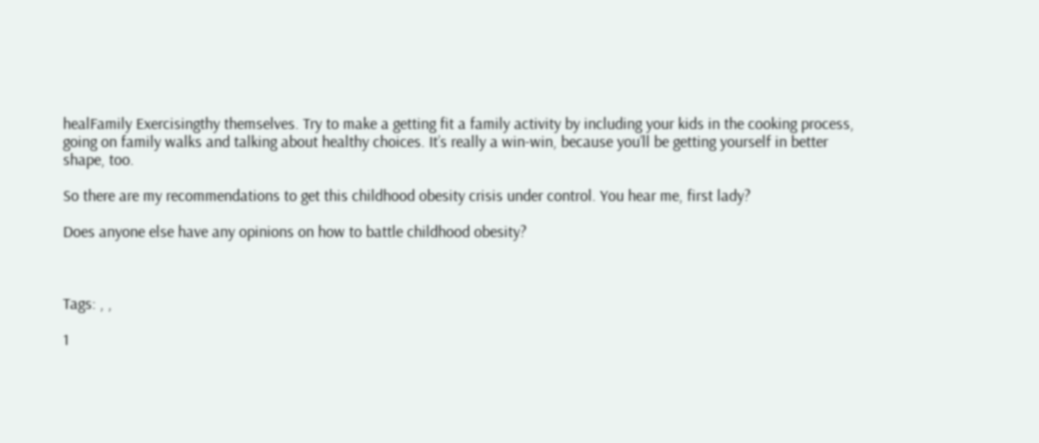healFamily Exercisingthy themselves. Try to make a getting fit a family activity by including your kids in the cooking process, going on family walks and talking about healthy choices. It’s really a win-win, because you’ll be getting yourself in better shape, too.

So there are my recommendations to get this childhood obesity crisis under control. You hear me, first lady?

Does anyone else have any opinions on how to battle childhood obesity?



Tags: , ,

1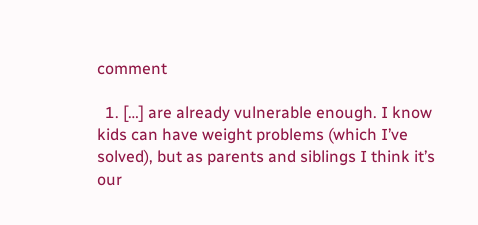comment

  1. […] are already vulnerable enough. I know kids can have weight problems (which I’ve solved), but as parents and siblings I think it’s our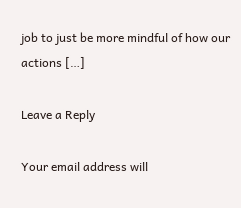job to just be more mindful of how our actions […]

Leave a Reply

Your email address will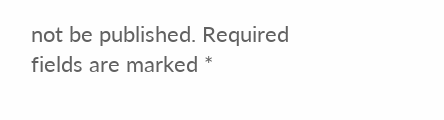not be published. Required fields are marked *